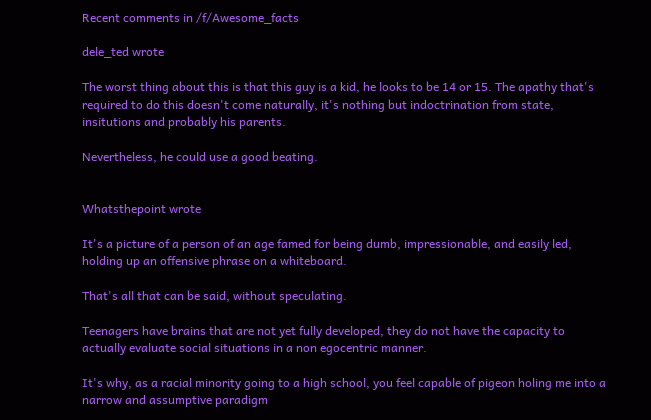Recent comments in /f/Awesome_facts

dele_ted wrote

The worst thing about this is that this guy is a kid, he looks to be 14 or 15. The apathy that's required to do this doesn't come naturally, it's nothing but indoctrination from state, insitutions and probably his parents.

Nevertheless, he could use a good beating.


Whatsthepoint wrote

It's a picture of a person of an age famed for being dumb, impressionable, and easily led, holding up an offensive phrase on a whiteboard.

That's all that can be said, without speculating.

Teenagers have brains that are not yet fully developed, they do not have the capacity to actually evaluate social situations in a non egocentric manner.

It's why, as a racial minority going to a high school, you feel capable of pigeon holing me into a narrow and assumptive paradigm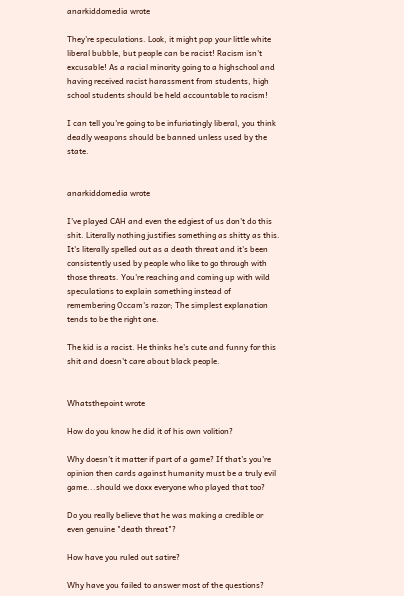anarkiddomedia wrote

They're speculations. Look, it might pop your little white liberal bubble, but people can be racist! Racism isn't excusable! As a racial minority going to a highschool and having received racist harassment from students, high school students should be held accountable to racism!

I can tell you're going to be infuriatingly liberal, you think deadly weapons should be banned unless used by the state.


anarkiddomedia wrote

I've played CAH and even the edgiest of us don't do this shit. Literally nothing justifies something as shitty as this. It's literally spelled out as a death threat and it's been consistently used by people who like to go through with those threats. You're reaching and coming up with wild speculations to explain something instead of remembering Occam's razor; The simplest explanation tends to be the right one.

The kid is a racist. He thinks he's cute and funny for this shit and doesn't care about black people.


Whatsthepoint wrote

How do you know he did it of his own volition?

Why doesn't it matter if part of a game? If that's you're opinion then cards against humanity must be a truly evil game...should we doxx everyone who played that too?

Do you really believe that he was making a credible or even genuine "death threat"?

How have you ruled out satire?

Why have you failed to answer most of the questions?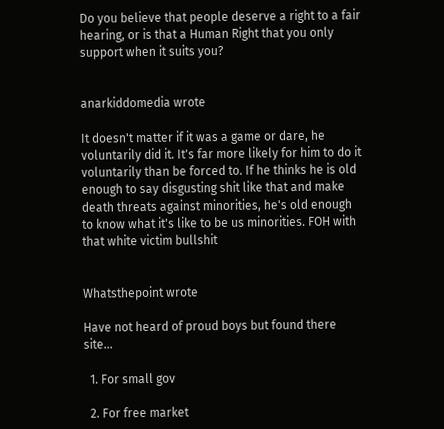Do you believe that people deserve a right to a fair hearing, or is that a Human Right that you only support when it suits you?


anarkiddomedia wrote

It doesn't matter if it was a game or dare, he voluntarily did it. It's far more likely for him to do it voluntarily than be forced to. If he thinks he is old enough to say disgusting shit like that and make death threats against minorities, he's old enough to know what it's like to be us minorities. FOH with that white victim bullshit


Whatsthepoint wrote

Have not heard of proud boys but found there site...

  1. For small gov

  2. For free market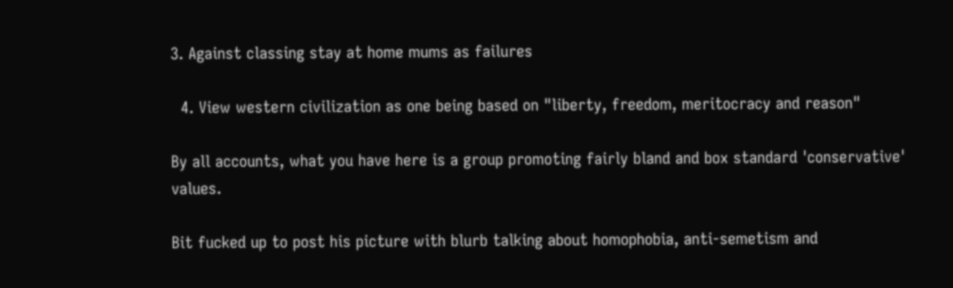3. Against classing stay at home mums as failures

  4. View western civilization as one being based on "liberty, freedom, meritocracy and reason"

By all accounts, what you have here is a group promoting fairly bland and box standard 'conservative' values.

Bit fucked up to post his picture with blurb talking about homophobia, anti-semetism and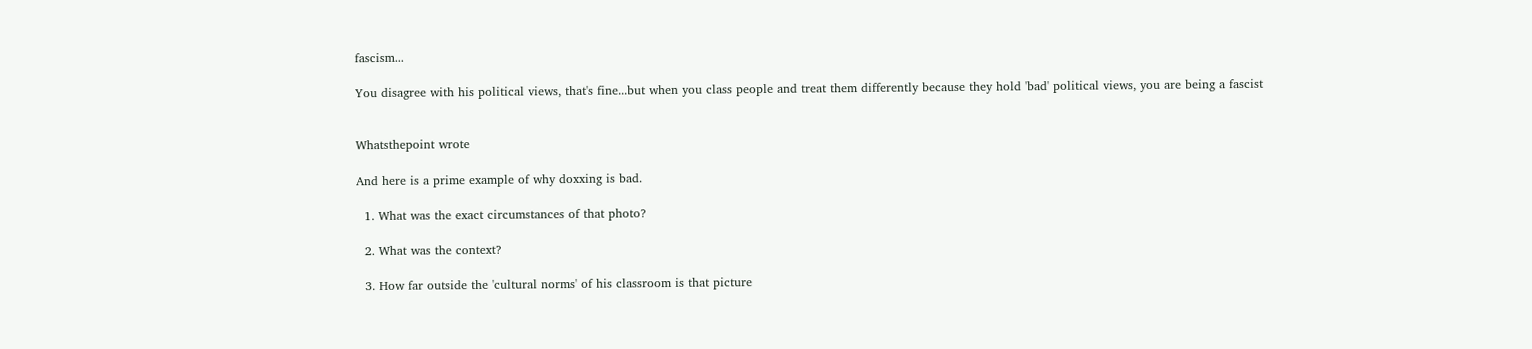fascism...

You disagree with his political views, that's fine...but when you class people and treat them differently because they hold 'bad' political views, you are being a fascist


Whatsthepoint wrote

And here is a prime example of why doxxing is bad.

  1. What was the exact circumstances of that photo?

  2. What was the context?

  3. How far outside the 'cultural norms' of his classroom is that picture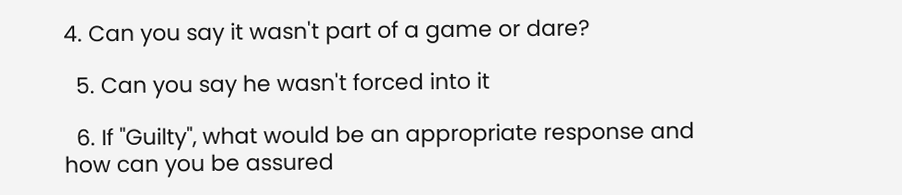4. Can you say it wasn't part of a game or dare?

  5. Can you say he wasn't forced into it

  6. If "Guilty", what would be an appropriate response and how can you be assured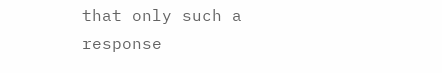that only such a response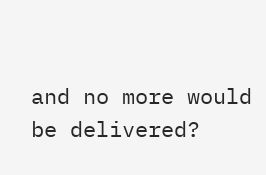and no more would be delivered?